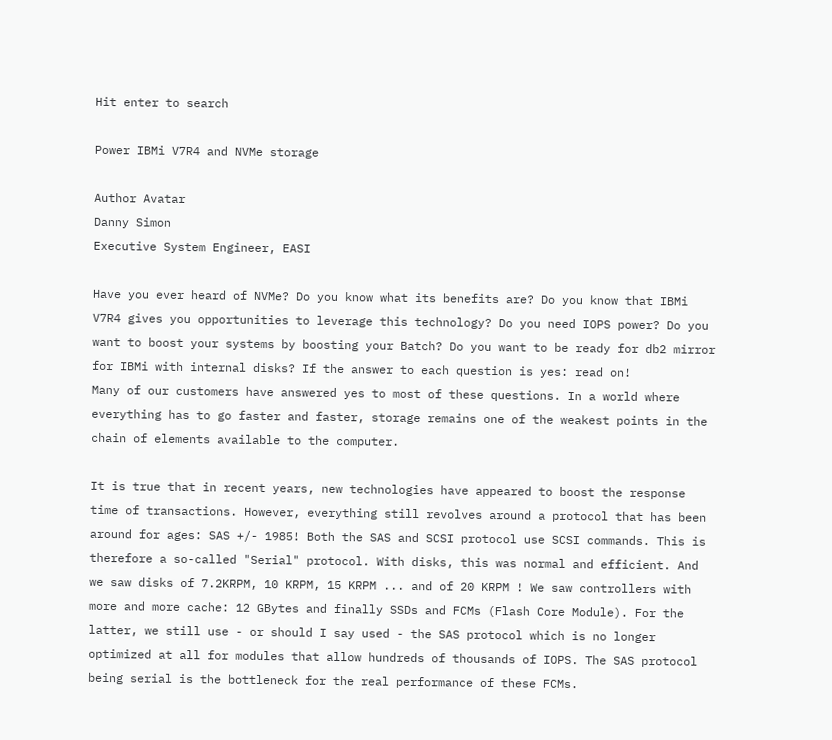Hit enter to search

Power IBMi V7R4 and NVMe storage

Author Avatar
Danny Simon
Executive System Engineer, EASI

Have you ever heard of NVMe? Do you know what its benefits are? Do you know that IBMi V7R4 gives you opportunities to leverage this technology? Do you need IOPS power? Do you want to boost your systems by boosting your Batch? Do you want to be ready for db2 mirror for IBMi with internal disks? If the answer to each question is yes: read on!
Many of our customers have answered yes to most of these questions. In a world where everything has to go faster and faster, storage remains one of the weakest points in the chain of elements available to the computer.

It is true that in recent years, new technologies have appeared to boost the response time of transactions. However, everything still revolves around a protocol that has been around for ages: SAS +/- 1985! Both the SAS and SCSI protocol use SCSI commands. This is therefore a so-called "Serial" protocol. With disks, this was normal and efficient. And we saw disks of 7.2KRPM, 10 KRPM, 15 KRPM ... and of 20 KRPM ! We saw controllers with more and more cache: 12 GBytes and finally SSDs and FCMs (Flash Core Module). For the latter, we still use - or should I say used - the SAS protocol which is no longer optimized at all for modules that allow hundreds of thousands of IOPS. The SAS protocol being serial is the bottleneck for the real performance of these FCMs.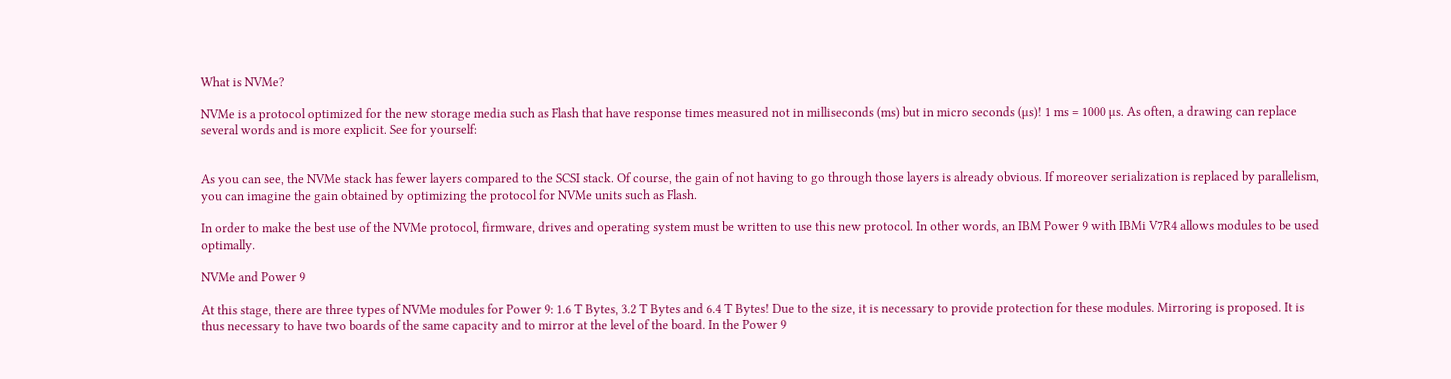What is NVMe?

NVMe is a protocol optimized for the new storage media such as Flash that have response times measured not in milliseconds (ms) but in micro seconds (µs)! 1 ms = 1000 µs. As often, a drawing can replace several words and is more explicit. See for yourself:


As you can see, the NVMe stack has fewer layers compared to the SCSI stack. Of course, the gain of not having to go through those layers is already obvious. If moreover serialization is replaced by parallelism, you can imagine the gain obtained by optimizing the protocol for NVMe units such as Flash.

In order to make the best use of the NVMe protocol, firmware, drives and operating system must be written to use this new protocol. In other words, an IBM Power 9 with IBMi V7R4 allows modules to be used optimally.

NVMe and Power 9

At this stage, there are three types of NVMe modules for Power 9: 1.6 T Bytes, 3.2 T Bytes and 6.4 T Bytes! Due to the size, it is necessary to provide protection for these modules. Mirroring is proposed. It is thus necessary to have two boards of the same capacity and to mirror at the level of the board. In the Power 9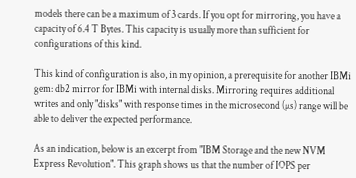models there can be a maximum of 3 cards. If you opt for mirroring, you have a capacity of 6.4 T Bytes. This capacity is usually more than sufficient for configurations of this kind.

This kind of configuration is also, in my opinion, a prerequisite for another IBMi gem: db2 mirror for IBMi with internal disks. Mirroring requires additional writes and only "disks" with response times in the microsecond (µs) range will be able to deliver the expected performance.

As an indication, below is an excerpt from "IBM Storage and the new NVM Express Revolution". This graph shows us that the number of IOPS per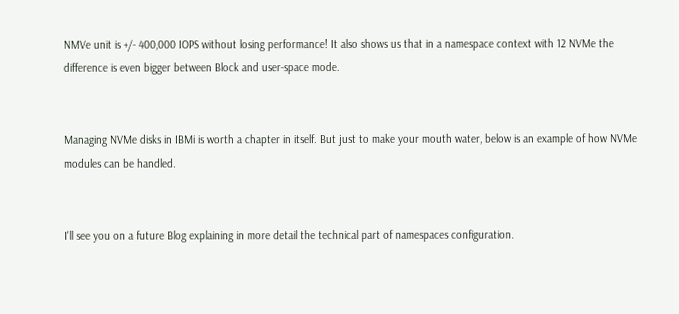NMVe unit is +/- 400,000 IOPS without losing performance! It also shows us that in a namespace context with 12 NVMe the difference is even bigger between Block and user-space mode.


Managing NVMe disks in IBMi is worth a chapter in itself. But just to make your mouth water, below is an example of how NVMe modules can be handled.


I'll see you on a future Blog explaining in more detail the technical part of namespaces configuration.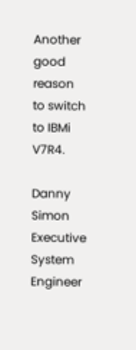Another good reason to switch to IBMi V7R4.

Danny Simon
Executive System Engineer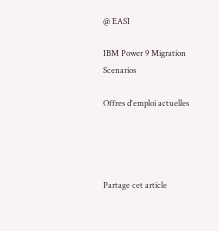@ EASI

IBM Power 9 Migration Scenarios

Offres d'emploi actuelles




Partage cet article